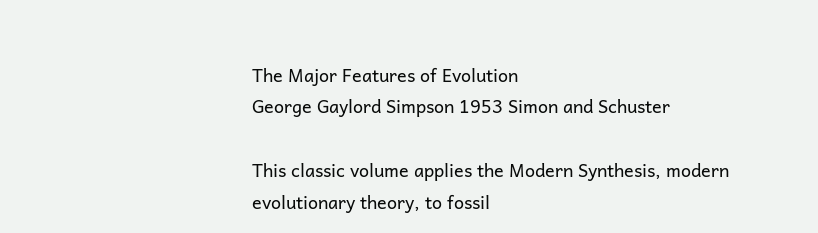The Major Features of Evolution
George Gaylord Simpson 1953 Simon and Schuster

This classic volume applies the Modern Synthesis, modern evolutionary theory, to fossil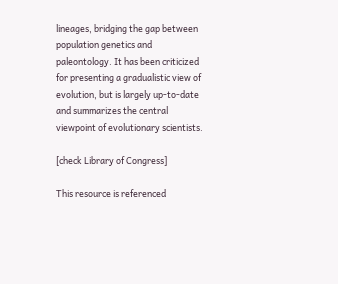lineages, bridging the gap between population genetics and paleontology. It has been criticized for presenting a gradualistic view of evolution, but is largely up-to-date and summarizes the central viewpoint of evolutionary scientists.

[check Library of Congress]

This resource is referenced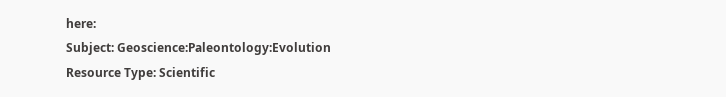here:
Subject: Geoscience:Paleontology:Evolution
Resource Type: Scientific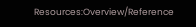Resources:Overview/Reference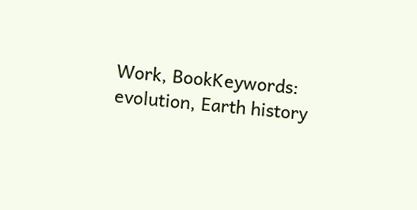Work, BookKeywords: evolution, Earth history